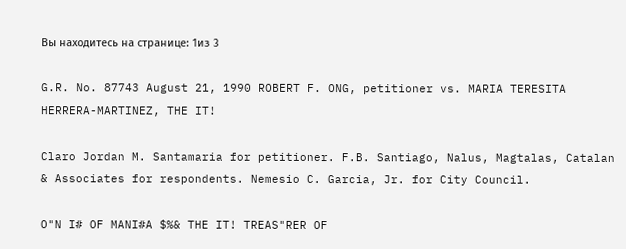Вы находитесь на странице: 1из 3

G.R. No. 87743 August 21, 1990 ROBERT F. ONG, petitioner vs. MARIA TERESITA HERRERA-MARTINEZ, THE IT!

Claro Jordan M. Santamaria for petitioner. F.B. Santiago, Nalus, Magtalas, Catalan & Associates for respondents. Nemesio C. Garcia, Jr. for City Council.

O"N I# OF MANI#A $%& THE IT! TREAS"RER OF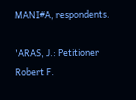MANI#A, respondents.

'ARAS, J.: Petitioner Robert F.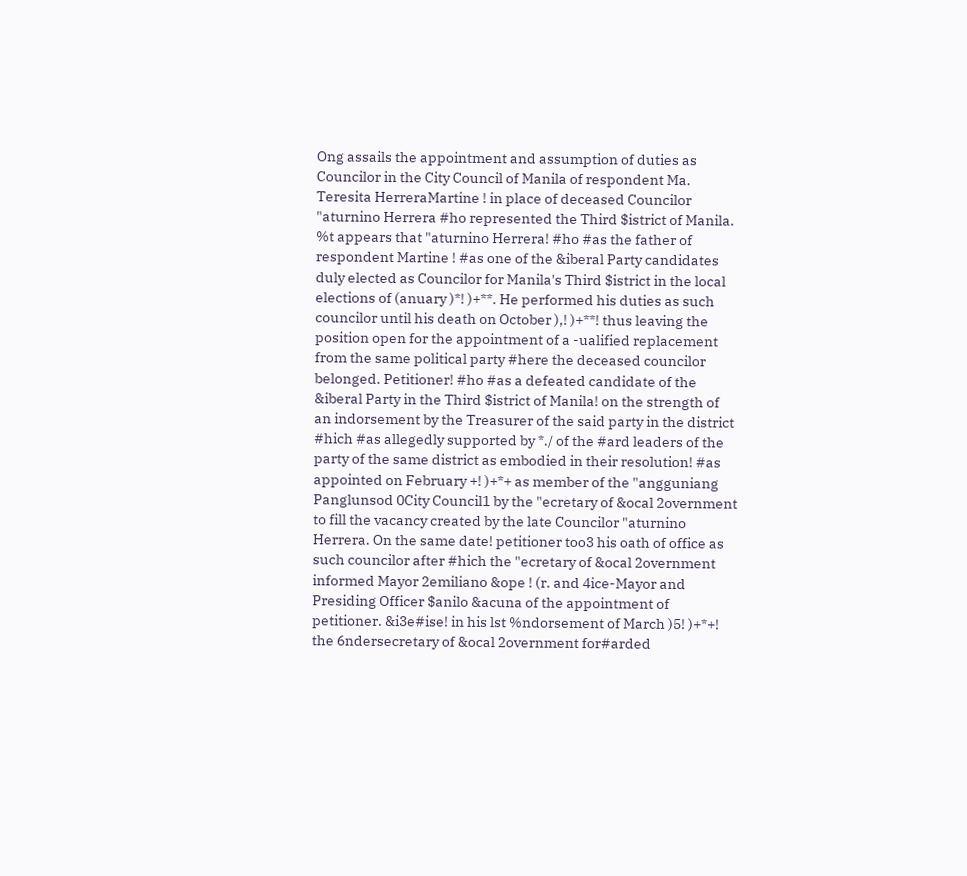Ong assails the appointment and assumption of duties as Councilor in the City Council of Manila of respondent Ma. Teresita HerreraMartine ! in place of deceased Councilor "aturnino Herrera #ho represented the Third $istrict of Manila. %t appears that "aturnino Herrera! #ho #as the father of respondent Martine ! #as one of the &iberal Party candidates duly elected as Councilor for Manila's Third $istrict in the local elections of (anuary )*! )+**. He performed his duties as such councilor until his death on October ),! )+**! thus leaving the position open for the appointment of a -ualified replacement from the same political party #here the deceased councilor belonged. Petitioner! #ho #as a defeated candidate of the &iberal Party in the Third $istrict of Manila! on the strength of an indorsement by the Treasurer of the said party in the district #hich #as allegedly supported by *./ of the #ard leaders of the party of the same district as embodied in their resolution! #as appointed on February +! )+*+ as member of the "angguniang Panglunsod 0City Council1 by the "ecretary of &ocal 2overnment to fill the vacancy created by the late Councilor "aturnino Herrera. On the same date! petitioner too3 his oath of office as such councilor after #hich the "ecretary of &ocal 2overnment informed Mayor 2emiliano &ope ! (r. and 4ice-Mayor and Presiding Officer $anilo &acuna of the appointment of petitioner. &i3e#ise! in his lst %ndorsement of March )5! )+*+! the 6ndersecretary of &ocal 2overnment for#arded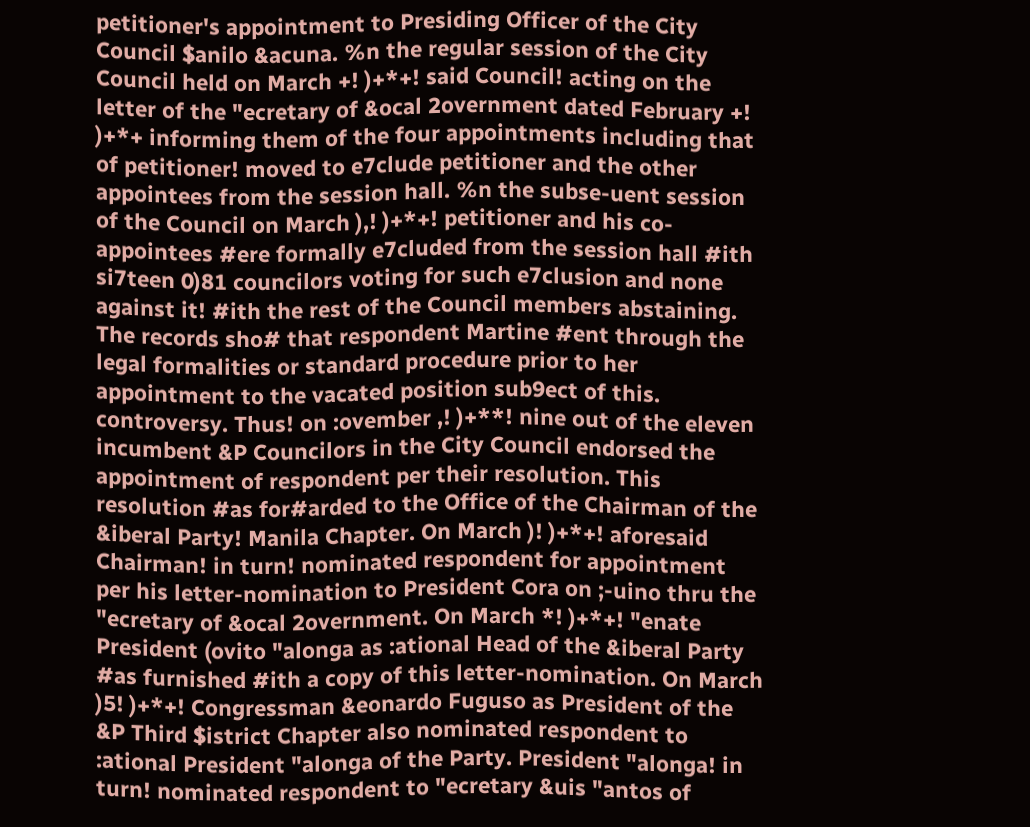petitioner's appointment to Presiding Officer of the City Council $anilo &acuna. %n the regular session of the City Council held on March +! )+*+! said Council! acting on the letter of the "ecretary of &ocal 2overnment dated February +! )+*+ informing them of the four appointments including that of petitioner! moved to e7clude petitioner and the other appointees from the session hall. %n the subse-uent session of the Council on March ),! )+*+! petitioner and his co-appointees #ere formally e7cluded from the session hall #ith si7teen 0)81 councilors voting for such e7clusion and none against it! #ith the rest of the Council members abstaining. The records sho# that respondent Martine #ent through the legal formalities or standard procedure prior to her appointment to the vacated position sub9ect of this. controversy. Thus! on :ovember ,! )+**! nine out of the eleven incumbent &P Councilors in the City Council endorsed the appointment of respondent per their resolution. This resolution #as for#arded to the Office of the Chairman of the &iberal Party! Manila Chapter. On March )! )+*+! aforesaid Chairman! in turn! nominated respondent for appointment per his letter-nomination to President Cora on ;-uino thru the "ecretary of &ocal 2overnment. On March *! )+*+! "enate President (ovito "alonga as :ational Head of the &iberal Party #as furnished #ith a copy of this letter-nomination. On March )5! )+*+! Congressman &eonardo Fuguso as President of the &P Third $istrict Chapter also nominated respondent to :ational President "alonga of the Party. President "alonga! in turn! nominated respondent to "ecretary &uis "antos of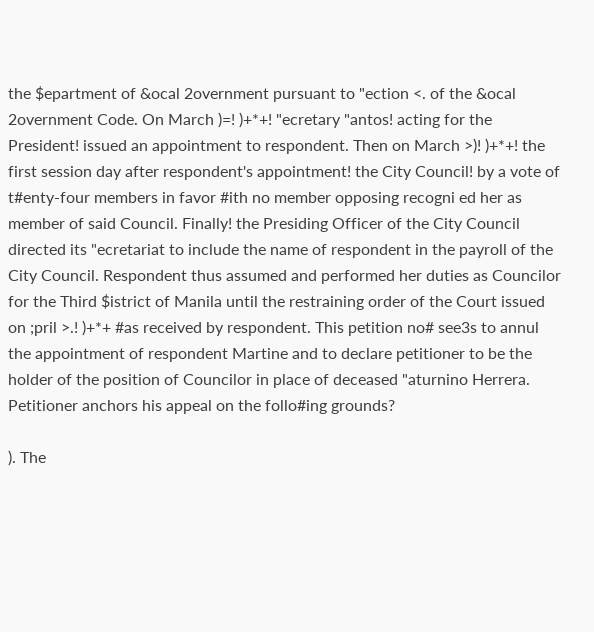the $epartment of &ocal 2overnment pursuant to "ection <. of the &ocal 2overnment Code. On March )=! )+*+! "ecretary "antos! acting for the President! issued an appointment to respondent. Then on March >)! )+*+! the first session day after respondent's appointment! the City Council! by a vote of t#enty-four members in favor #ith no member opposing recogni ed her as member of said Council. Finally! the Presiding Officer of the City Council directed its "ecretariat to include the name of respondent in the payroll of the City Council. Respondent thus assumed and performed her duties as Councilor for the Third $istrict of Manila until the restraining order of the Court issued on ;pril >.! )+*+ #as received by respondent. This petition no# see3s to annul the appointment of respondent Martine and to declare petitioner to be the holder of the position of Councilor in place of deceased "aturnino Herrera. Petitioner anchors his appeal on the follo#ing grounds?

). The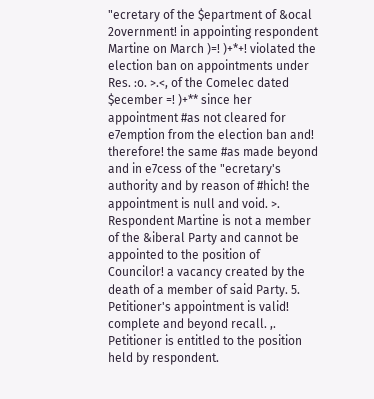"ecretary of the $epartment of &ocal 2overnment! in appointing respondent Martine on March )=! )+*+! violated the election ban on appointments under Res. :o. >.<, of the Comelec dated $ecember =! )+** since her appointment #as not cleared for e7emption from the election ban and! therefore! the same #as made beyond and in e7cess of the "ecretary's authority and by reason of #hich! the appointment is null and void. >. Respondent Martine is not a member of the &iberal Party and cannot be appointed to the position of Councilor! a vacancy created by the death of a member of said Party. 5. Petitioner's appointment is valid! complete and beyond recall. ,. Petitioner is entitled to the position held by respondent.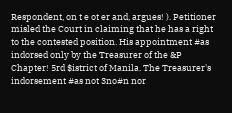Respondent, on t e ot er and, argues! ). Petitioner misled the Court in claiming that he has a right to the contested position. His appointment #as indorsed only by the Treasurer of the &P Chapter! 5rd $istrict of Manila. The Treasurer's indorsement #as not 3no#n nor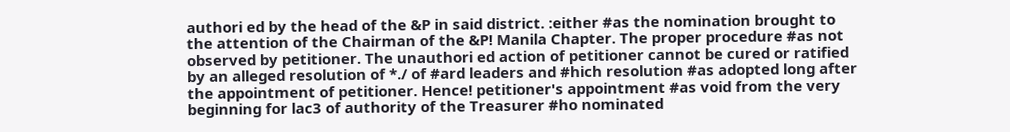authori ed by the head of the &P in said district. :either #as the nomination brought to the attention of the Chairman of the &P! Manila Chapter. The proper procedure #as not observed by petitioner. The unauthori ed action of petitioner cannot be cured or ratified by an alleged resolution of *./ of #ard leaders and #hich resolution #as adopted long after the appointment of petitioner. Hence! petitioner's appointment #as void from the very beginning for lac3 of authority of the Treasurer #ho nominated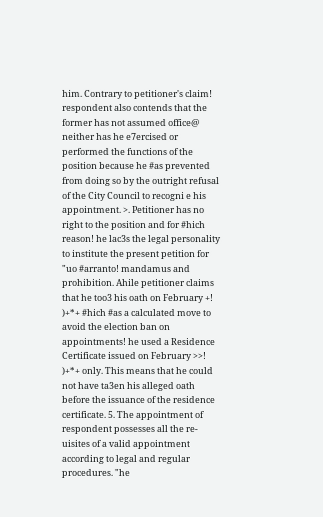him. Contrary to petitioner's claim! respondent also contends that the former has not assumed office@ neither has he e7ercised or performed the functions of the position because he #as prevented from doing so by the outright refusal of the City Council to recogni e his appointment. >. Petitioner has no right to the position and for #hich reason! he lac3s the legal personality to institute the present petition for "uo #arranto! mandamus and prohibition. Ahile petitioner claims that he too3 his oath on February +! )+*+ #hich #as a calculated move to avoid the election ban on appointments! he used a Residence Certificate issued on February >>! )+*+ only. This means that he could not have ta3en his alleged oath before the issuance of the residence certificate. 5. The appointment of respondent possesses all the re-uisites of a valid appointment according to legal and regular procedures. "he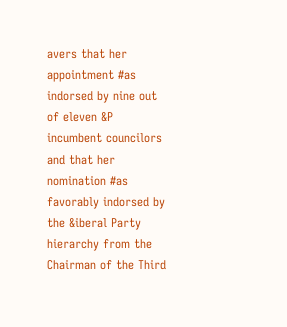avers that her appointment #as indorsed by nine out of eleven &P incumbent councilors and that her nomination #as favorably indorsed by the &iberal Party hierarchy from the Chairman of the Third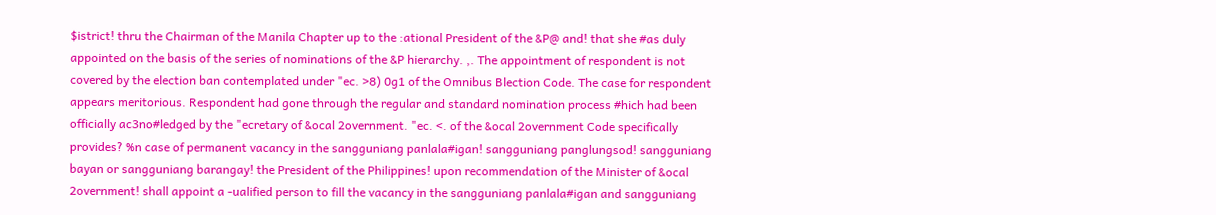$istrict! thru the Chairman of the Manila Chapter up to the :ational President of the &P@ and! that she #as duly appointed on the basis of the series of nominations of the &P hierarchy. ,. The appointment of respondent is not covered by the election ban contemplated under "ec. >8) 0g1 of the Omnibus Blection Code. The case for respondent appears meritorious. Respondent had gone through the regular and standard nomination process #hich had been officially ac3no#ledged by the "ecretary of &ocal 2overnment. "ec. <. of the &ocal 2overnment Code specifically provides? %n case of permanent vacancy in the sangguniang panlala#igan! sangguniang panglungsod! sangguniang bayan or sangguniang barangay! the President of the Philippines! upon recommendation of the Minister of &ocal 2overnment! shall appoint a -ualified person to fill the vacancy in the sangguniang panlala#igan and sangguniang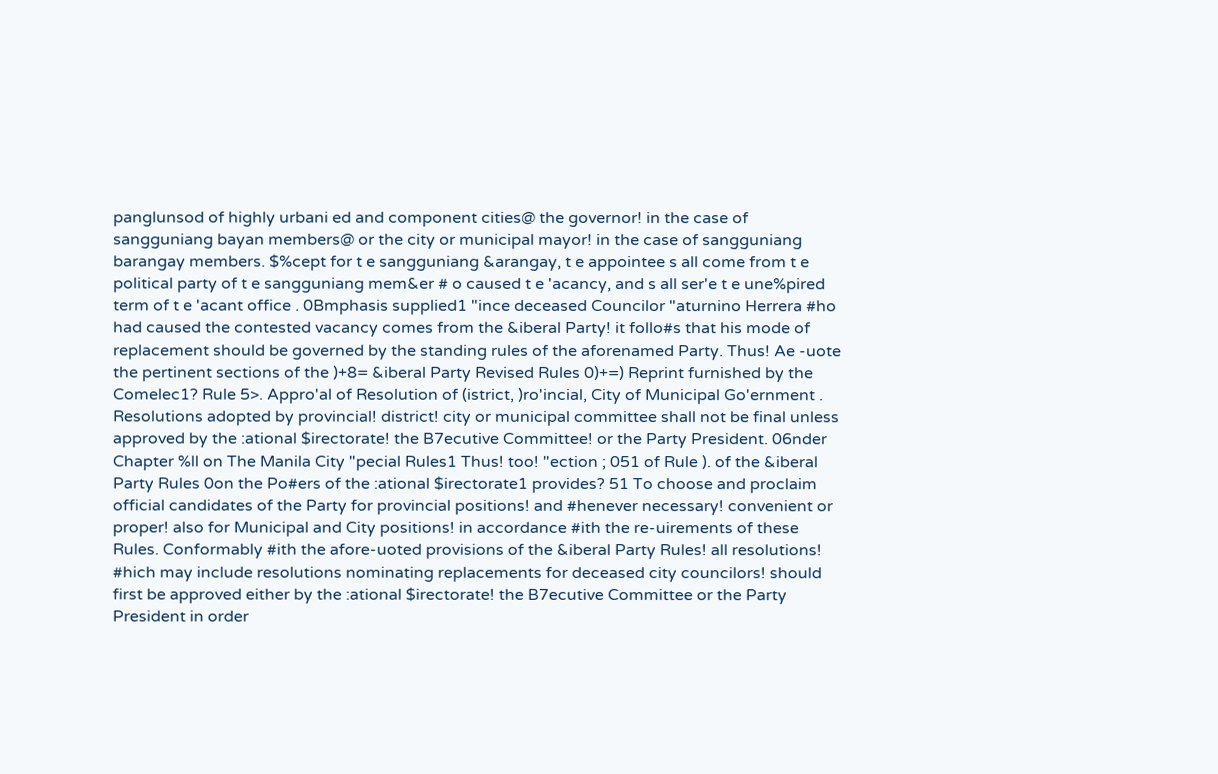panglunsod of highly urbani ed and component cities@ the governor! in the case of sangguniang bayan members@ or the city or municipal mayor! in the case of sangguniang barangay members. $%cept for t e sangguniang &arangay, t e appointee s all come from t e political party of t e sangguniang mem&er # o caused t e 'acancy, and s all ser'e t e une%pired term of t e 'acant office . 0Bmphasis supplied1 "ince deceased Councilor "aturnino Herrera #ho had caused the contested vacancy comes from the &iberal Party! it follo#s that his mode of replacement should be governed by the standing rules of the aforenamed Party. Thus! Ae -uote the pertinent sections of the )+8= &iberal Party Revised Rules 0)+=) Reprint furnished by the Comelec1? Rule 5>. Appro'al of Resolution of (istrict, )ro'incial, City of Municipal Go'ernment . Resolutions adopted by provincial! district! city or municipal committee shall not be final unless approved by the :ational $irectorate! the B7ecutive Committee! or the Party President. 06nder Chapter %ll on The Manila City "pecial Rules1 Thus! too! "ection ; 051 of Rule ). of the &iberal Party Rules 0on the Po#ers of the :ational $irectorate1 provides? 51 To choose and proclaim official candidates of the Party for provincial positions! and #henever necessary! convenient or proper! also for Municipal and City positions! in accordance #ith the re-uirements of these Rules. Conformably #ith the afore-uoted provisions of the &iberal Party Rules! all resolutions! #hich may include resolutions nominating replacements for deceased city councilors! should first be approved either by the :ational $irectorate! the B7ecutive Committee or the Party President in order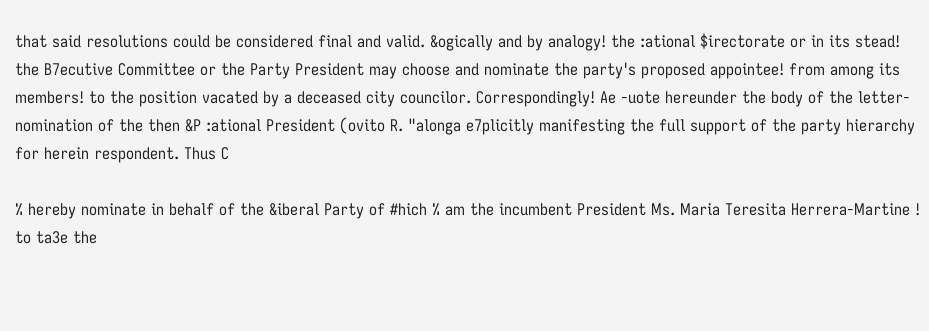that said resolutions could be considered final and valid. &ogically and by analogy! the :ational $irectorate or in its stead! the B7ecutive Committee or the Party President may choose and nominate the party's proposed appointee! from among its members! to the position vacated by a deceased city councilor. Correspondingly! Ae -uote hereunder the body of the letter-nomination of the then &P :ational President (ovito R. "alonga e7plicitly manifesting the full support of the party hierarchy for herein respondent. Thus C

% hereby nominate in behalf of the &iberal Party of #hich % am the incumbent President Ms. Maria Teresita Herrera-Martine ! to ta3e the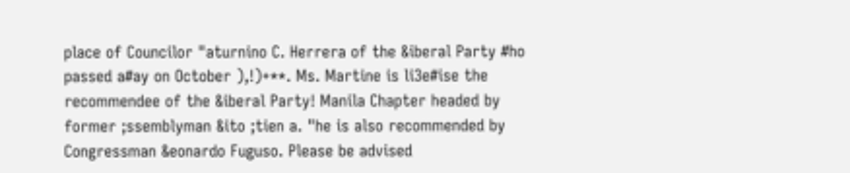place of Councilor "aturnino C. Herrera of the &iberal Party #ho passed a#ay on October ),!)+**. Ms. Martine is li3e#ise the recommendee of the &iberal Party! Manila Chapter headed by former ;ssemblyman &ito ;tien a. "he is also recommended by Congressman &eonardo Fuguso. Please be advised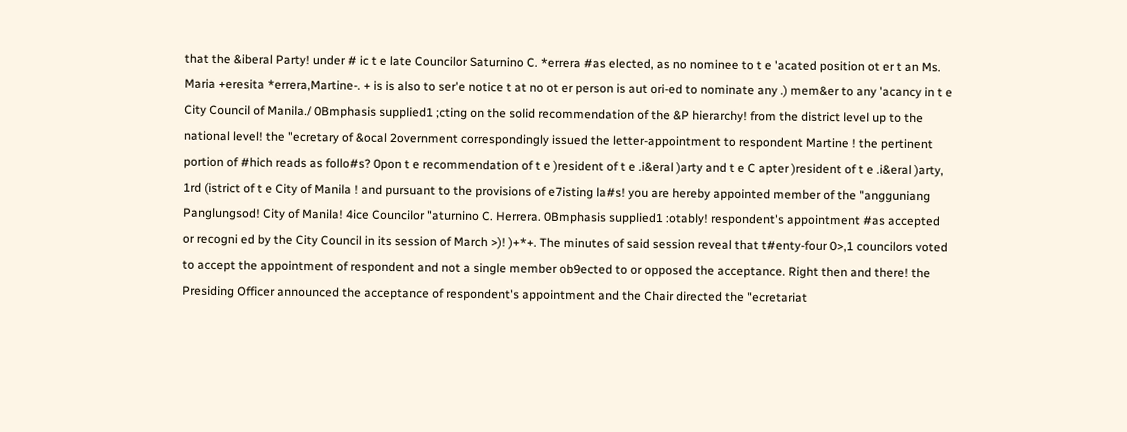that the &iberal Party! under # ic t e late Councilor Saturnino C. *errera #as elected, as no nominee to t e 'acated position ot er t an Ms. Maria +eresita *errera,Martine-. + is is also to ser'e notice t at no ot er person is aut ori-ed to nominate any .) mem&er to any 'acancy in t e City Council of Manila./ 0Bmphasis supplied1 ;cting on the solid recommendation of the &P hierarchy! from the district level up to the national level! the "ecretary of &ocal 2overnment correspondingly issued the letter-appointment to respondent Martine ! the pertinent portion of #hich reads as follo#s? 0pon t e recommendation of t e )resident of t e .i&eral )arty and t e C apter )resident of t e .i&eral )arty, 1rd (istrict of t e City of Manila ! and pursuant to the provisions of e7isting la#s! you are hereby appointed member of the "angguniang Panglungsod! City of Manila! 4ice Councilor "aturnino C. Herrera. 0Bmphasis supplied1 :otably! respondent's appointment #as accepted or recogni ed by the City Council in its session of March >)! )+*+. The minutes of said session reveal that t#enty-four 0>,1 councilors voted to accept the appointment of respondent and not a single member ob9ected to or opposed the acceptance. Right then and there! the Presiding Officer announced the acceptance of respondent's appointment and the Chair directed the "ecretariat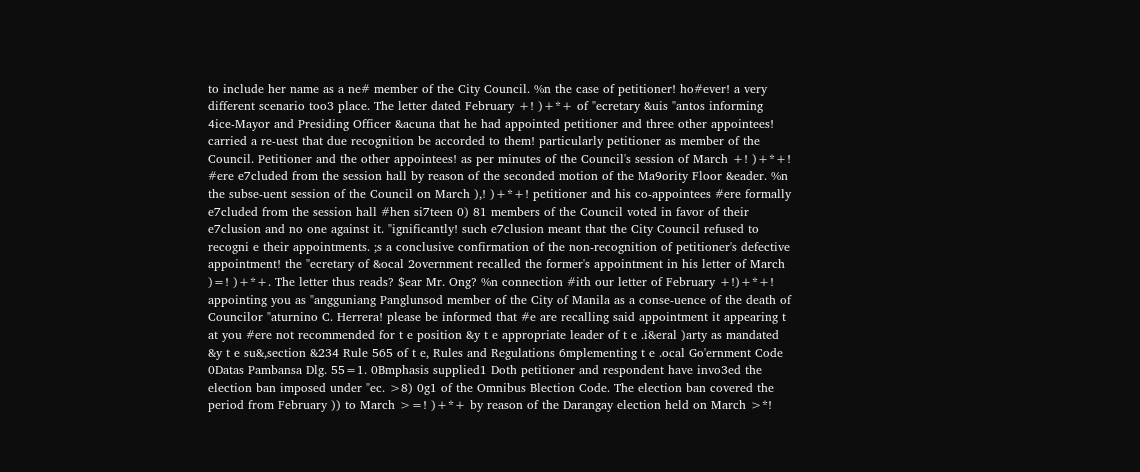to include her name as a ne# member of the City Council. %n the case of petitioner! ho#ever! a very different scenario too3 place. The letter dated February +! )+*+ of "ecretary &uis "antos informing 4ice-Mayor and Presiding Officer &acuna that he had appointed petitioner and three other appointees! carried a re-uest that due recognition be accorded to them! particularly petitioner as member of the Council. Petitioner and the other appointees! as per minutes of the Council's session of March +! )+*+! #ere e7cluded from the session hall by reason of the seconded motion of the Ma9ority Floor &eader. %n the subse-uent session of the Council on March ),! )+*+! petitioner and his co-appointees #ere formally e7cluded from the session hall #hen si7teen 0) 81 members of the Council voted in favor of their e7clusion and no one against it. "ignificantly! such e7clusion meant that the City Council refused to recogni e their appointments. ;s a conclusive confirmation of the non-recognition of petitioner's defective appointment! the "ecretary of &ocal 2overnment recalled the former's appointment in his letter of March )=! )+*+. The letter thus reads? $ear Mr. Ong? %n connection #ith our letter of February +!)+*+! appointing you as "angguniang Panglunsod member of the City of Manila as a conse-uence of the death of Councilor "aturnino C. Herrera! please be informed that #e are recalling said appointment it appearing t at you #ere not recommended for t e position &y t e appropriate leader of t e .i&eral )arty as mandated &y t e su&,section &234 Rule 565 of t e, Rules and Regulations 6mplementing t e .ocal Go'ernment Code 0Datas Pambansa Dlg. 55=1. 0Bmphasis supplied1 Doth petitioner and respondent have invo3ed the election ban imposed under "ec. >8) 0g1 of the Omnibus Blection Code. The election ban covered the period from February )) to March >=! )+*+ by reason of the Darangay election held on March >*!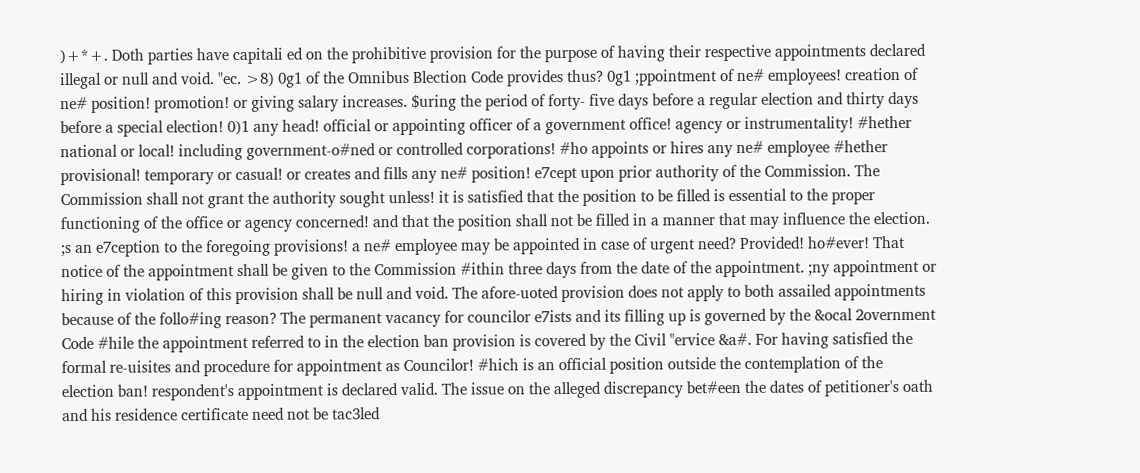)+*+. Doth parties have capitali ed on the prohibitive provision for the purpose of having their respective appointments declared illegal or null and void. "ec. >8) 0g1 of the Omnibus Blection Code provides thus? 0g1 ;ppointment of ne# employees! creation of ne# position! promotion! or giving salary increases. $uring the period of forty- five days before a regular election and thirty days before a special election! 0)1 any head! official or appointing officer of a government office! agency or instrumentality! #hether national or local! including government-o#ned or controlled corporations! #ho appoints or hires any ne# employee #hether provisional! temporary or casual! or creates and fills any ne# position! e7cept upon prior authority of the Commission. The Commission shall not grant the authority sought unless! it is satisfied that the position to be filled is essential to the proper functioning of the office or agency concerned! and that the position shall not be filled in a manner that may influence the election. ;s an e7ception to the foregoing provisions! a ne# employee may be appointed in case of urgent need? Provided! ho#ever! That notice of the appointment shall be given to the Commission #ithin three days from the date of the appointment. ;ny appointment or hiring in violation of this provision shall be null and void. The afore-uoted provision does not apply to both assailed appointments because of the follo#ing reason? The permanent vacancy for councilor e7ists and its filling up is governed by the &ocal 2overnment Code #hile the appointment referred to in the election ban provision is covered by the Civil "ervice &a#. For having satisfied the formal re-uisites and procedure for appointment as Councilor! #hich is an official position outside the contemplation of the election ban! respondent's appointment is declared valid. The issue on the alleged discrepancy bet#een the dates of petitioner's oath and his residence certificate need not be tac3led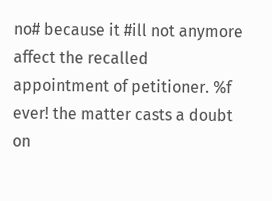no# because it #ill not anymore affect the recalled appointment of petitioner. %f ever! the matter casts a doubt on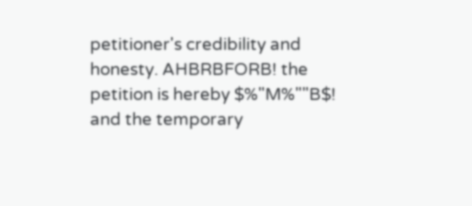petitioner's credibility and honesty. AHBRBFORB! the petition is hereby $%"M%""B$! and the temporary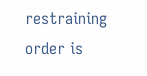restraining order is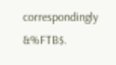correspondingly &%FTB$.